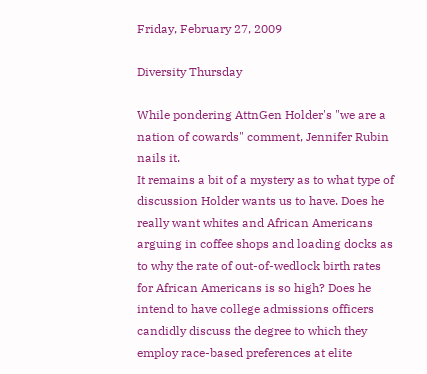Friday, February 27, 2009

Diversity Thursday

While pondering AttnGen Holder's "we are a nation of cowards" comment, Jennifer Rubin nails it.
It remains a bit of a mystery as to what type of discussion Holder wants us to have. Does he really want whites and African Americans arguing in coffee shops and loading docks as to why the rate of out-of-wedlock birth rates for African Americans is so high? Does he intend to have college admissions officers candidly discuss the degree to which they employ race-based preferences at elite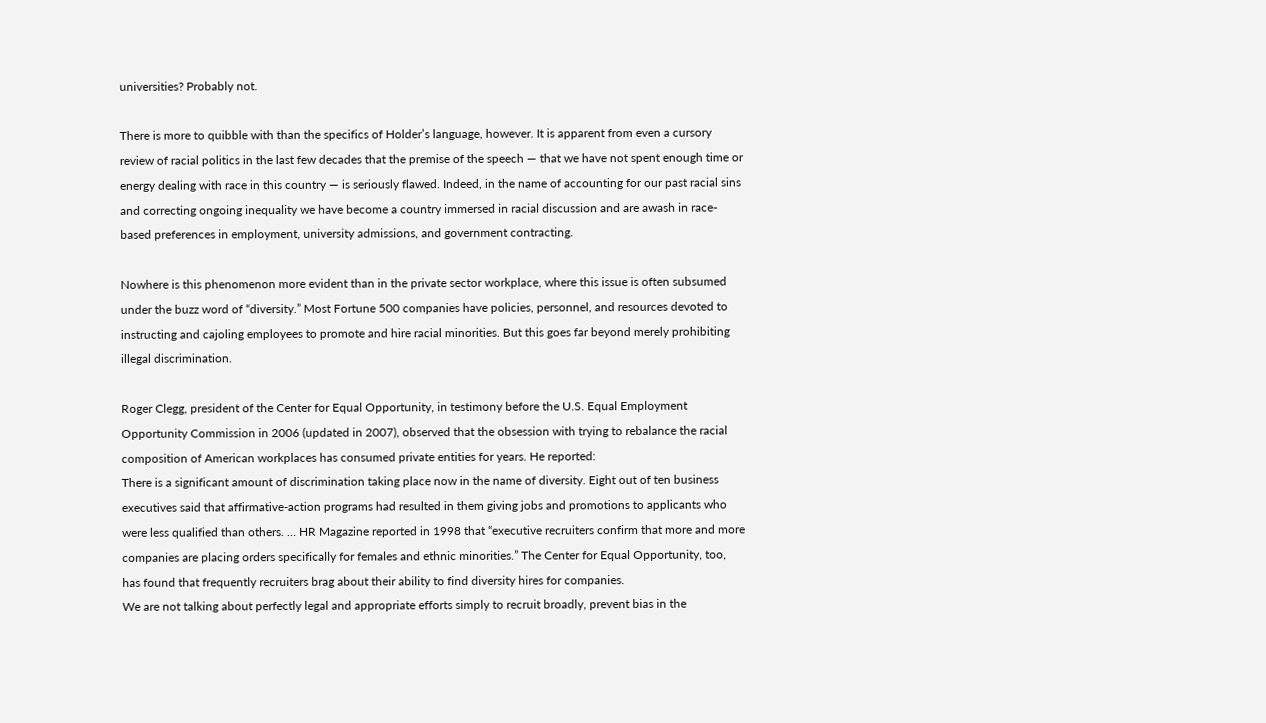universities? Probably not.

There is more to quibble with than the specifics of Holder’s language, however. It is apparent from even a cursory review of racial politics in the last few decades that the premise of the speech — that we have not spent enough time or energy dealing with race in this country — is seriously flawed. Indeed, in the name of accounting for our past racial sins and correcting ongoing inequality we have become a country immersed in racial discussion and are awash in race-based preferences in employment, university admissions, and government contracting.

Nowhere is this phenomenon more evident than in the private sector workplace, where this issue is often subsumed under the buzz word of “diversity.” Most Fortune 500 companies have policies, personnel, and resources devoted to instructing and cajoling employees to promote and hire racial minorities. But this goes far beyond merely prohibiting illegal discrimination.

Roger Clegg, president of the Center for Equal Opportunity, in testimony before the U.S. Equal Employment Opportunity Commission in 2006 (updated in 2007), observed that the obsession with trying to rebalance the racial composition of American workplaces has consumed private entities for years. He reported:
There is a significant amount of discrimination taking place now in the name of diversity. Eight out of ten business executives said that affirmative-action programs had resulted in them giving jobs and promotions to applicants who were less qualified than others. … HR Magazine reported in 1998 that “executive recruiters confirm that more and more companies are placing orders specifically for females and ethnic minorities.” The Center for Equal Opportunity, too, has found that frequently recruiters brag about their ability to find diversity hires for companies.
We are not talking about perfectly legal and appropriate efforts simply to recruit broadly, prevent bias in the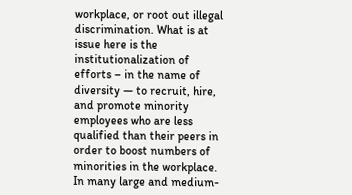workplace, or root out illegal discrimination. What is at issue here is the institutionalization of efforts – in the name of diversity — to recruit, hire, and promote minority employees who are less qualified than their peers in order to boost numbers of minorities in the workplace. In many large and medium-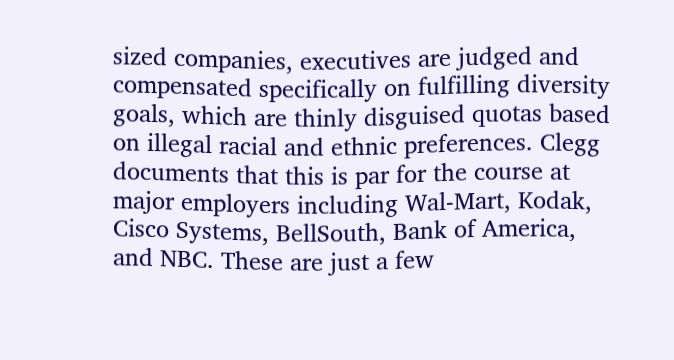sized companies, executives are judged and compensated specifically on fulfilling diversity goals, which are thinly disguised quotas based on illegal racial and ethnic preferences. Clegg documents that this is par for the course at major employers including Wal-Mart, Kodak, Cisco Systems, BellSouth, Bank of America, and NBC. These are just a few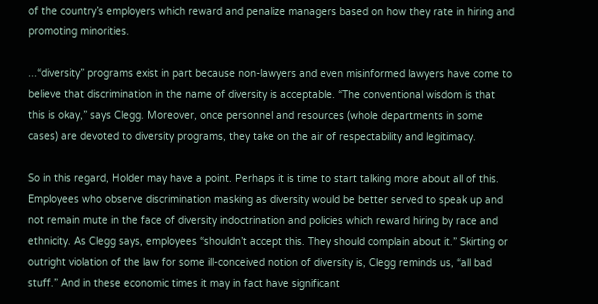of the country’s employers which reward and penalize managers based on how they rate in hiring and promoting minorities.

...“diversity” programs exist in part because non-lawyers and even misinformed lawyers have come to believe that discrimination in the name of diversity is acceptable. “The conventional wisdom is that this is okay,” says Clegg. Moreover, once personnel and resources (whole departments in some cases) are devoted to diversity programs, they take on the air of respectability and legitimacy.

So in this regard, Holder may have a point. Perhaps it is time to start talking more about all of this. Employees who observe discrimination masking as diversity would be better served to speak up and not remain mute in the face of diversity indoctrination and policies which reward hiring by race and ethnicity. As Clegg says, employees “shouldn’t accept this. They should complain about it.” Skirting or outright violation of the law for some ill-conceived notion of diversity is, Clegg reminds us, “all bad stuff.” And in these economic times it may in fact have significant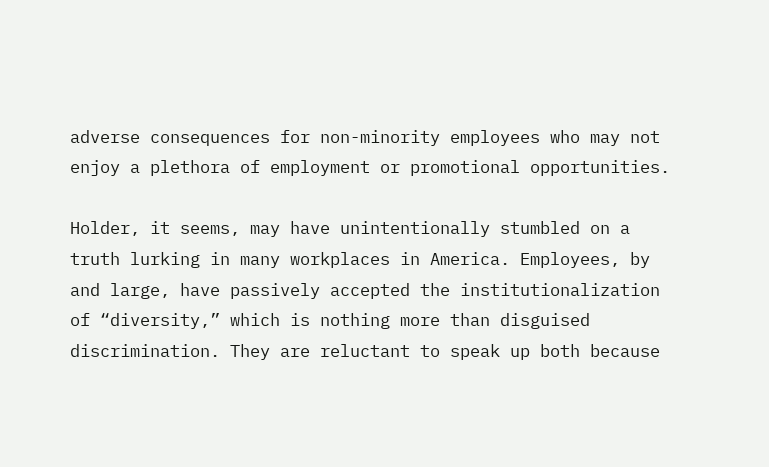adverse consequences for non-minority employees who may not enjoy a plethora of employment or promotional opportunities.

Holder, it seems, may have unintentionally stumbled on a truth lurking in many workplaces in America. Employees, by and large, have passively accepted the institutionalization of “diversity,” which is nothing more than disguised discrimination. They are reluctant to speak up both because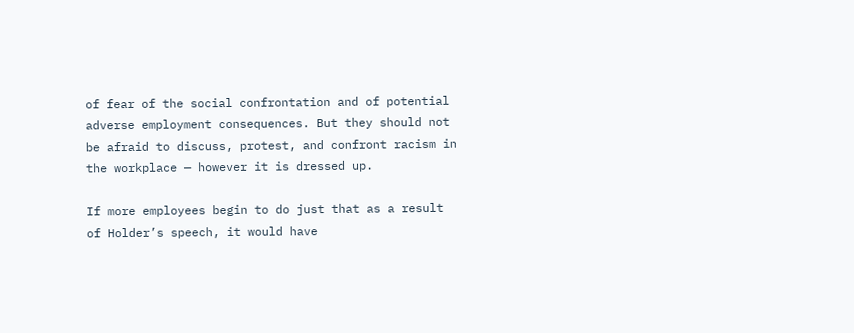of fear of the social confrontation and of potential adverse employment consequences. But they should not be afraid to discuss, protest, and confront racism in the workplace — however it is dressed up.

If more employees begin to do just that as a result of Holder’s speech, it would have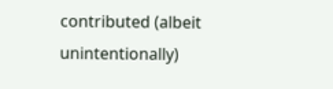contributed (albeit unintentionally)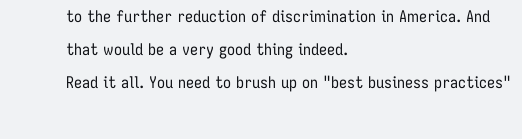to the further reduction of discrimination in America. And that would be a very good thing indeed.
Read it all. You need to brush up on "best business practices"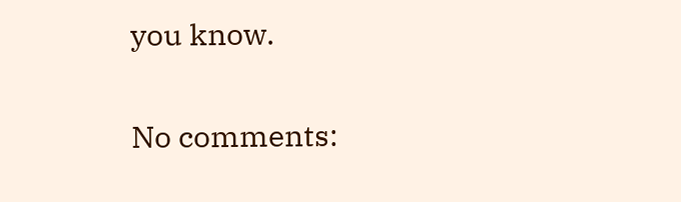you know.

No comments: